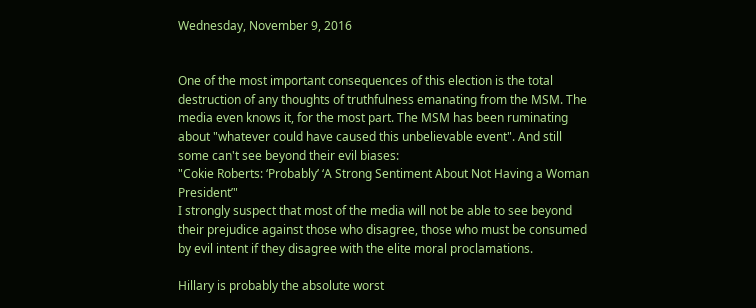Wednesday, November 9, 2016


One of the most important consequences of this election is the total destruction of any thoughts of truthfulness emanating from the MSM. The media even knows it, for the most part. The MSM has been ruminating about "whatever could have caused this unbelievable event". And still some can't see beyond their evil biases:
"Cokie Roberts: ‘Probably’ ‘A Strong Sentiment About Not Having a Woman President’"
I strongly suspect that most of the media will not be able to see beyond their prejudice against those who disagree, those who must be consumed by evil intent if they disagree with the elite moral proclamations.

Hillary is probably the absolute worst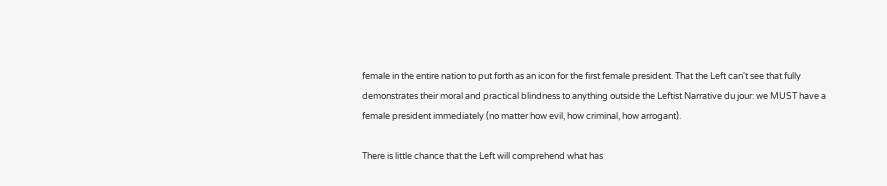female in the entire nation to put forth as an icon for the first female president. That the Left can't see that fully demonstrates their moral and practical blindness to anything outside the Leftist Narrative du jour: we MUST have a female president immediately (no matter how evil, how criminal, how arrogant).

There is little chance that the Left will comprehend what has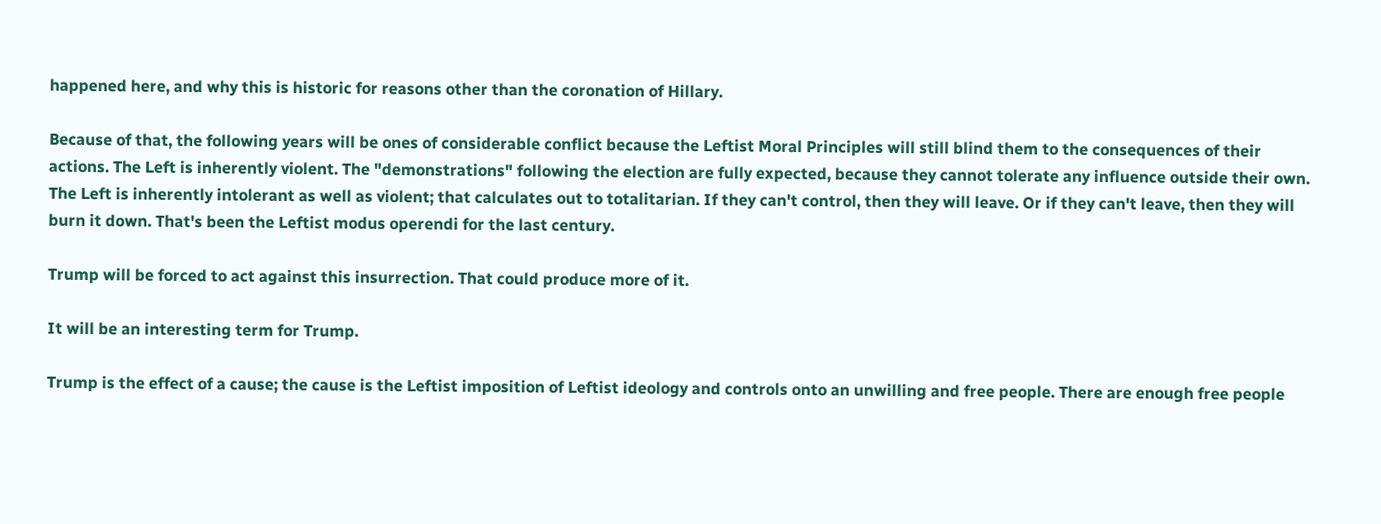happened here, and why this is historic for reasons other than the coronation of Hillary.

Because of that, the following years will be ones of considerable conflict because the Leftist Moral Principles will still blind them to the consequences of their actions. The Left is inherently violent. The "demonstrations" following the election are fully expected, because they cannot tolerate any influence outside their own. The Left is inherently intolerant as well as violent; that calculates out to totalitarian. If they can't control, then they will leave. Or if they can't leave, then they will burn it down. That's been the Leftist modus operendi for the last century.

Trump will be forced to act against this insurrection. That could produce more of it.

It will be an interesting term for Trump.

Trump is the effect of a cause; the cause is the Leftist imposition of Leftist ideology and controls onto an unwilling and free people. There are enough free people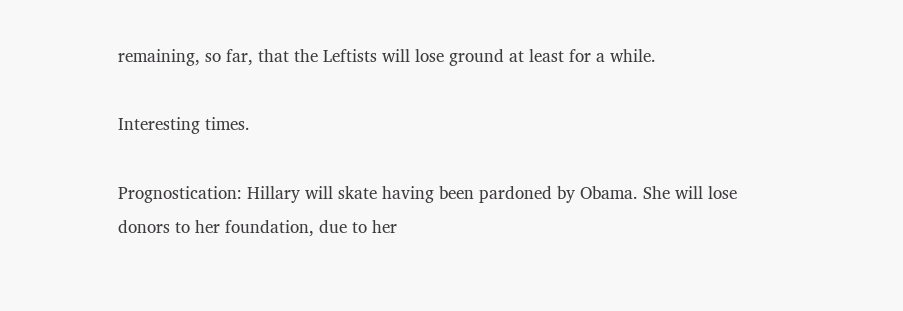remaining, so far, that the Leftists will lose ground at least for a while.

Interesting times.

Prognostication: Hillary will skate having been pardoned by Obama. She will lose donors to her foundation, due to her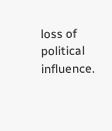loss of political influence.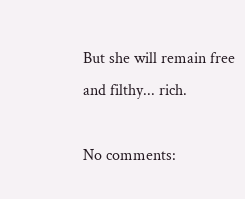But she will remain free and filthy... rich.

No comments: